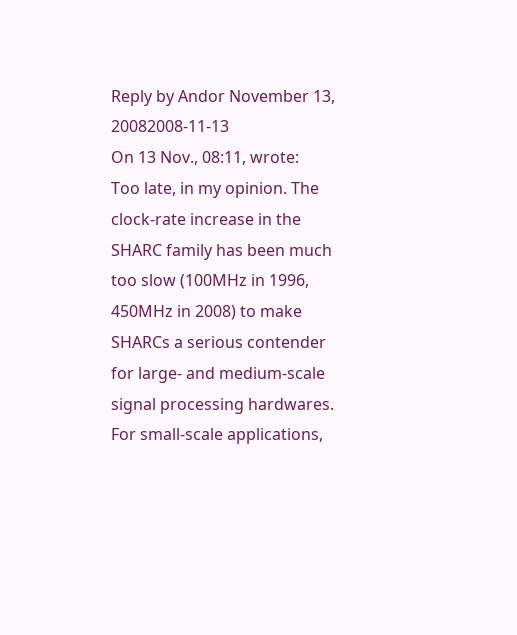Reply by Andor November 13, 20082008-11-13
On 13 Nov., 08:11, wrote:
Too late, in my opinion. The clock-rate increase in the SHARC family has been much too slow (100MHz in 1996, 450MHz in 2008) to make SHARCs a serious contender for large- and medium-scale signal processing hardwares. For small-scale applications,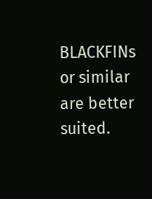BLACKFINs or similar are better suited.